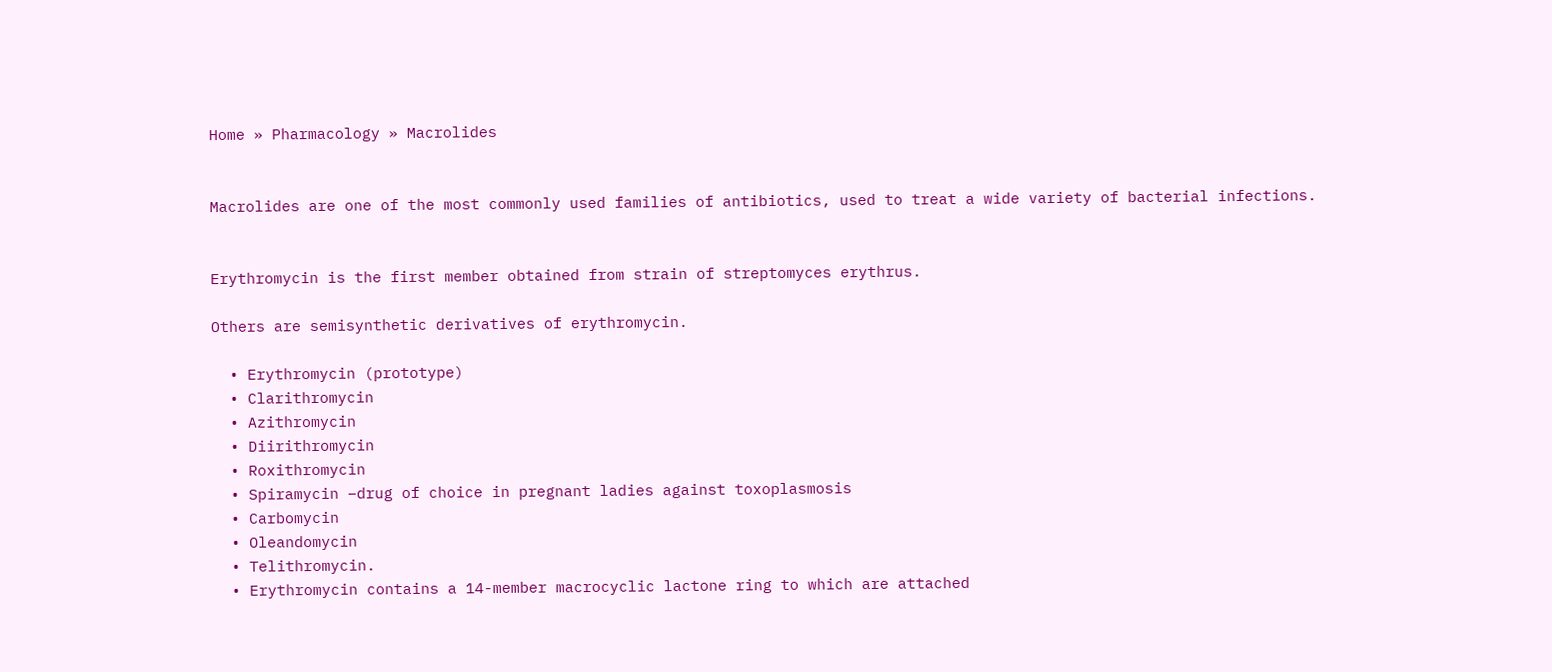Home » Pharmacology » Macrolides


Macrolides are one of the most commonly used families of antibiotics, used to treat a wide variety of bacterial infections.


Erythromycin is the first member obtained from strain of streptomyces erythrus.

Others are semisynthetic derivatives of erythromycin.

  • Erythromycin (prototype)
  • Clarithromycin
  • Azithromycin
  • Diirithromycin
  • Roxithromycin
  • Spiramycin –drug of choice in pregnant ladies against toxoplasmosis
  • Carbomycin
  • Oleandomycin
  • Telithromycin.
  • Erythromycin contains a 14-member macrocyclic lactone ring to which are attached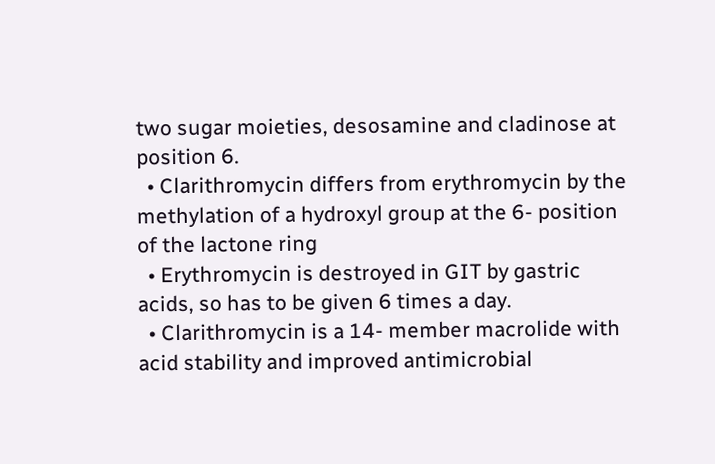two sugar moieties, desosamine and cladinose at position 6.
  • Clarithromycin differs from erythromycin by the methylation of a hydroxyl group at the 6- position of the lactone ring
  • Erythromycin is destroyed in GIT by gastric acids, so has to be given 6 times a day.
  • Clarithromycin is a 14- member macrolide with acid stability and improved antimicrobial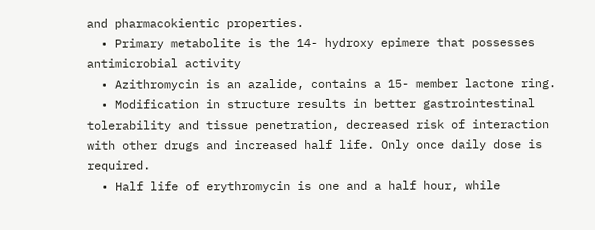and pharmacokientic properties.
  • Primary metabolite is the 14- hydroxy epimere that possesses antimicrobial activity
  • Azithromycin is an azalide, contains a 15- member lactone ring.
  • Modification in structure results in better gastrointestinal tolerability and tissue penetration, decreased risk of interaction with other drugs and increased half life. Only once daily dose is required.
  • Half life of erythromycin is one and a half hour, while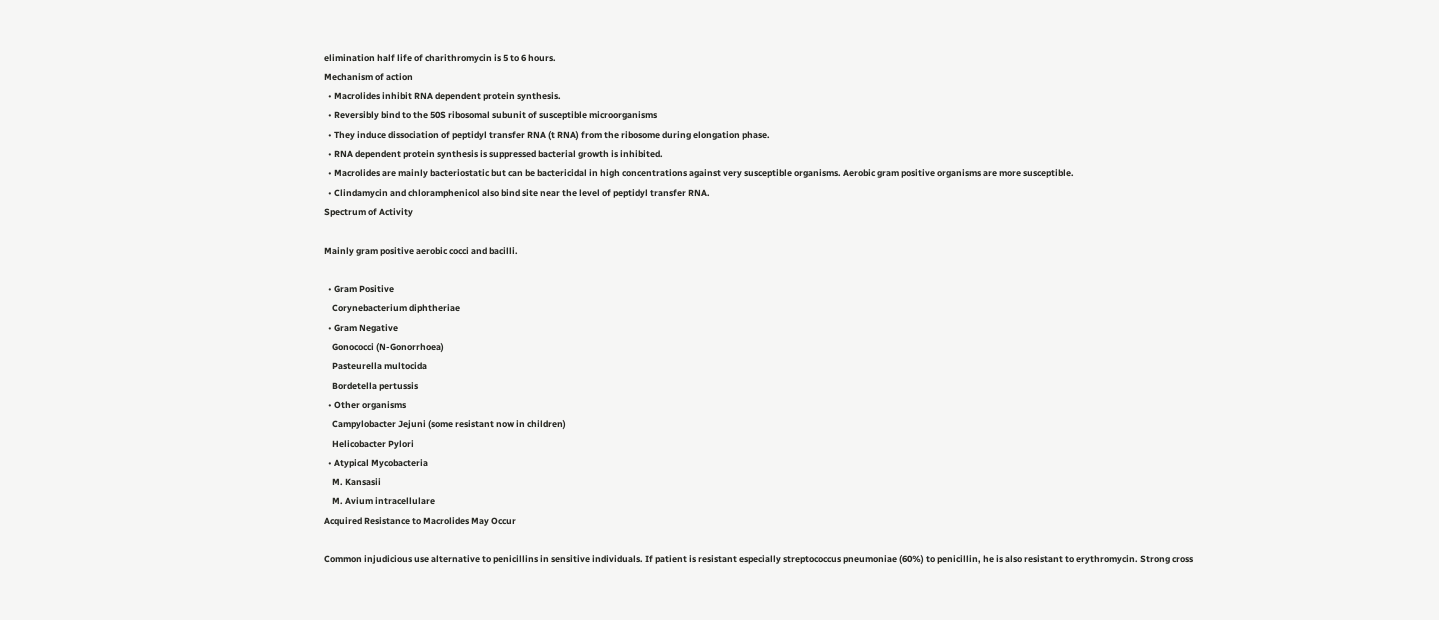elimination half life of charithromycin is 5 to 6 hours.
Mechanism of action
  • Macrolides inhibit RNA dependent protein synthesis.
  • Reversibly bind to the 50S ribosomal subunit of susceptible microorganisms
  • They induce dissociation of peptidyl transfer RNA (t RNA) from the ribosome during elongation phase.
  • RNA dependent protein synthesis is suppressed bacterial growth is inhibited.
  • Macrolides are mainly bacteriostatic but can be bactericidal in high concentrations against very susceptible organisms. Aerobic gram positive organisms are more susceptible.
  • Clindamycin and chloramphenicol also bind site near the level of peptidyl transfer RNA.
Spectrum of Activity

Mainly gram positive aerobic cocci and bacilli.

  • Gram Positive
    Corynebacterium diphtheriae
  • Gram Negative
    Gonococci (N-Gonorrhoea)
    Pasteurella multocida
    Bordetella pertussis
  • Other organisms
    Campylobacter Jejuni (some resistant now in children)
    Helicobacter Pylori
  • Atypical Mycobacteria
    M. Kansasii
    M. Avium intracellulare
Acquired Resistance to Macrolides May Occur

Common injudicious use alternative to penicillins in sensitive individuals. If patient is resistant especially streptococcus pneumoniae (60%) to penicillin, he is also resistant to erythromycin. Strong cross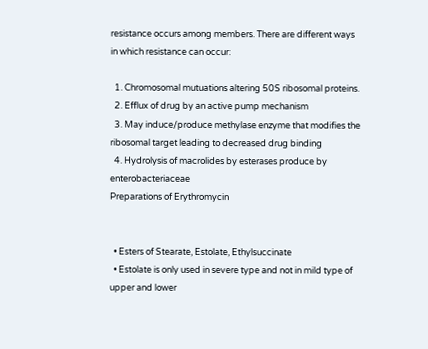resistance occurs among members. There are different ways in which resistance can occur:

  1. Chromosomal mutuations altering 50S ribosomal proteins.
  2. Efflux of drug by an active pump mechanism
  3. May induce/produce methylase enzyme that modifies the ribosomal target leading to decreased drug binding
  4. Hydrolysis of macrolides by esterases produce by enterobacteriaceae
Preparations of Erythromycin


  • Esters of Stearate, Estolate, Ethylsuccinate
  • Estolate is only used in severe type and not in mild type of upper and lower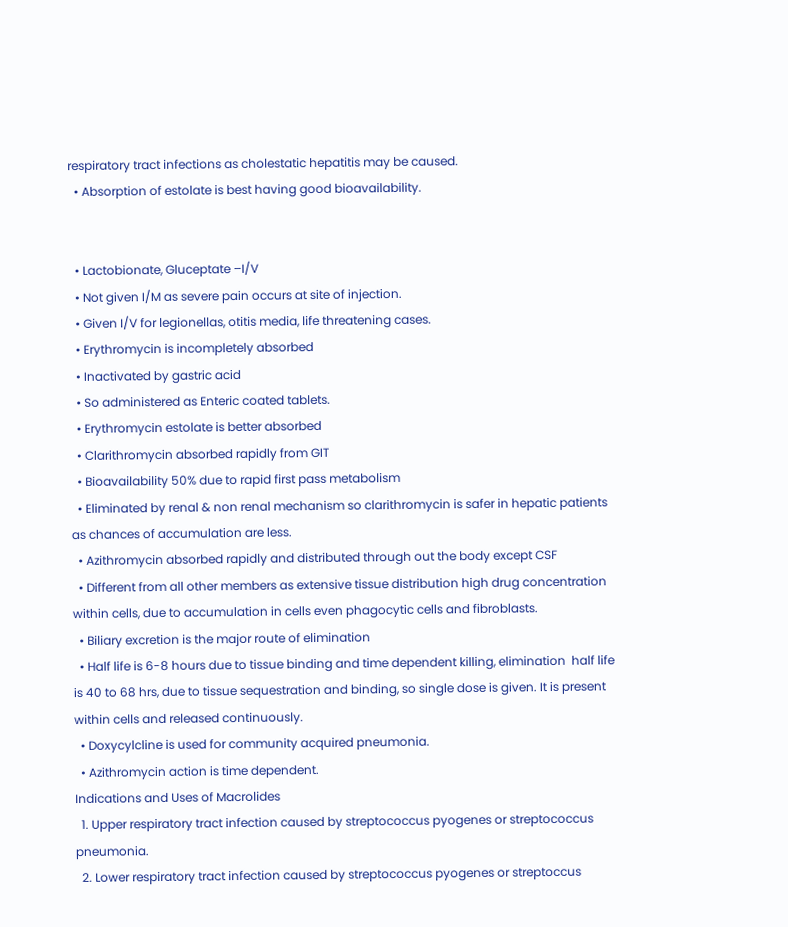respiratory tract infections as cholestatic hepatitis may be caused.
  • Absorption of estolate is best having good bioavailability.


  • Lactobionate, Gluceptate –I/V
  • Not given I/M as severe pain occurs at site of injection.
  • Given I/V for legionellas, otitis media, life threatening cases.
  • Erythromycin is incompletely absorbed
  • Inactivated by gastric acid
  • So administered as Enteric coated tablets.
  • Erythromycin estolate is better absorbed
  • Clarithromycin absorbed rapidly from GIT
  • Bioavailability 50% due to rapid first pass metabolism
  • Eliminated by renal & non renal mechanism so clarithromycin is safer in hepatic patients as chances of accumulation are less.
  • Azithromycin absorbed rapidly and distributed through out the body except CSF
  • Different from all other members as extensive tissue distribution high drug concentration within cells, due to accumulation in cells even phagocytic cells and fibroblasts.
  • Biliary excretion is the major route of elimination
  • Half life is 6-8 hours due to tissue binding and time dependent killing, elimination  half life is 40 to 68 hrs, due to tissue sequestration and binding, so single dose is given. It is present within cells and released continuously.
  • Doxycylcline is used for community acquired pneumonia.
  • Azithromycin action is time dependent.
Indications and Uses of Macrolides
  1. Upper respiratory tract infection caused by streptococcus pyogenes or streptococcus pneumonia.
  2. Lower respiratory tract infection caused by streptococcus pyogenes or streptoccus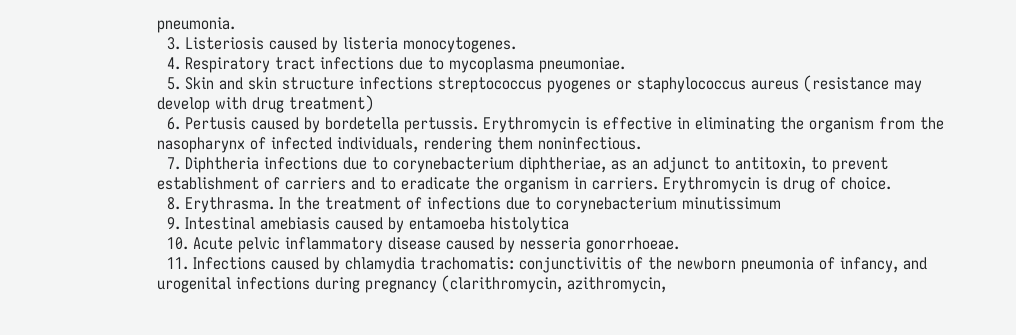pneumonia.
  3. Listeriosis caused by listeria monocytogenes.
  4. Respiratory tract infections due to mycoplasma pneumoniae.
  5. Skin and skin structure infections streptococcus pyogenes or staphylococcus aureus (resistance may develop with drug treatment)
  6. Pertusis caused by bordetella pertussis. Erythromycin is effective in eliminating the organism from the nasopharynx of infected individuals, rendering them noninfectious.
  7. Diphtheria infections due to corynebacterium diphtheriae, as an adjunct to antitoxin, to prevent establishment of carriers and to eradicate the organism in carriers. Erythromycin is drug of choice.
  8. Erythrasma. In the treatment of infections due to corynebacterium minutissimum
  9. Intestinal amebiasis caused by entamoeba histolytica
  10. Acute pelvic inflammatory disease caused by nesseria gonorrhoeae.
  11. Infections caused by chlamydia trachomatis: conjunctivitis of the newborn pneumonia of infancy, and urogenital infections during pregnancy (clarithromycin, azithromycin,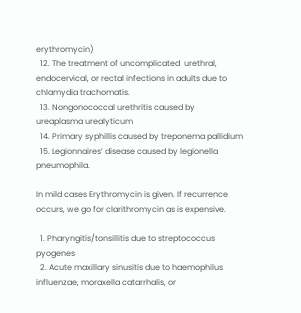erythromycin)
  12. The treatment of uncomplicated  urethral, endocervical, or rectal infections in adults due to chlamydia trachomatis.
  13. Nongonococcal urethritis caused by ureaplasma urealyticum
  14. Primary syphillis caused by treponema pallidium
  15. Legionnaires’ disease caused by legionella pneumophila.

In mild cases Erythromycin is given. If recurrence occurs, we go for clarithromycin as is expensive.

  1. Pharyngitis/tonsillitis due to streptococcus pyogenes
  2. Acute maxillary sinusitis due to haemophilus influenzae, moraxella catarrhalis, or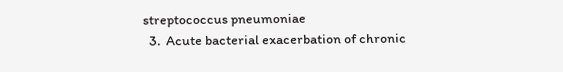streptococcus pneumoniae
  3.  Acute bacterial exacerbation of chronic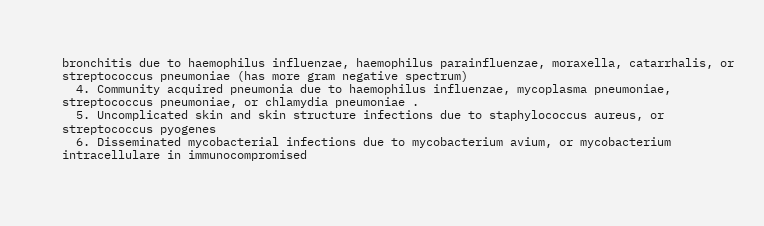bronchitis due to haemophilus influenzae, haemophilus parainfluenzae, moraxella, catarrhalis, or streptococcus pneumoniae (has more gram negative spectrum)
  4. Community acquired pneumonia due to haemophilus influenzae, mycoplasma pneumoniae, streptococcus pneumoniae, or chlamydia pneumoniae .
  5. Uncomplicated skin and skin structure infections due to staphylococcus aureus, or streptococcus pyogenes
  6. Disseminated mycobacterial infections due to mycobacterium avium, or mycobacterium intracellulare in immunocompromised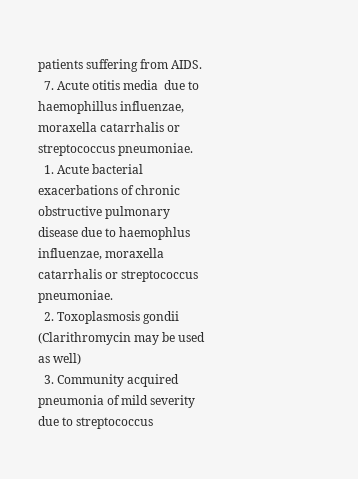patients suffering from AIDS.
  7. Acute otitis media  due to haemophillus influenzae, moraxella catarrhalis or streptococcus pneumoniae.
  1. Acute bacterial exacerbations of chronic obstructive pulmonary disease due to haemophlus influenzae, moraxella catarrhalis or streptococcus pneumoniae.
  2. Toxoplasmosis gondii (Clarithromycin may be used as well)
  3. Community acquired pneumonia of mild severity due to streptococcus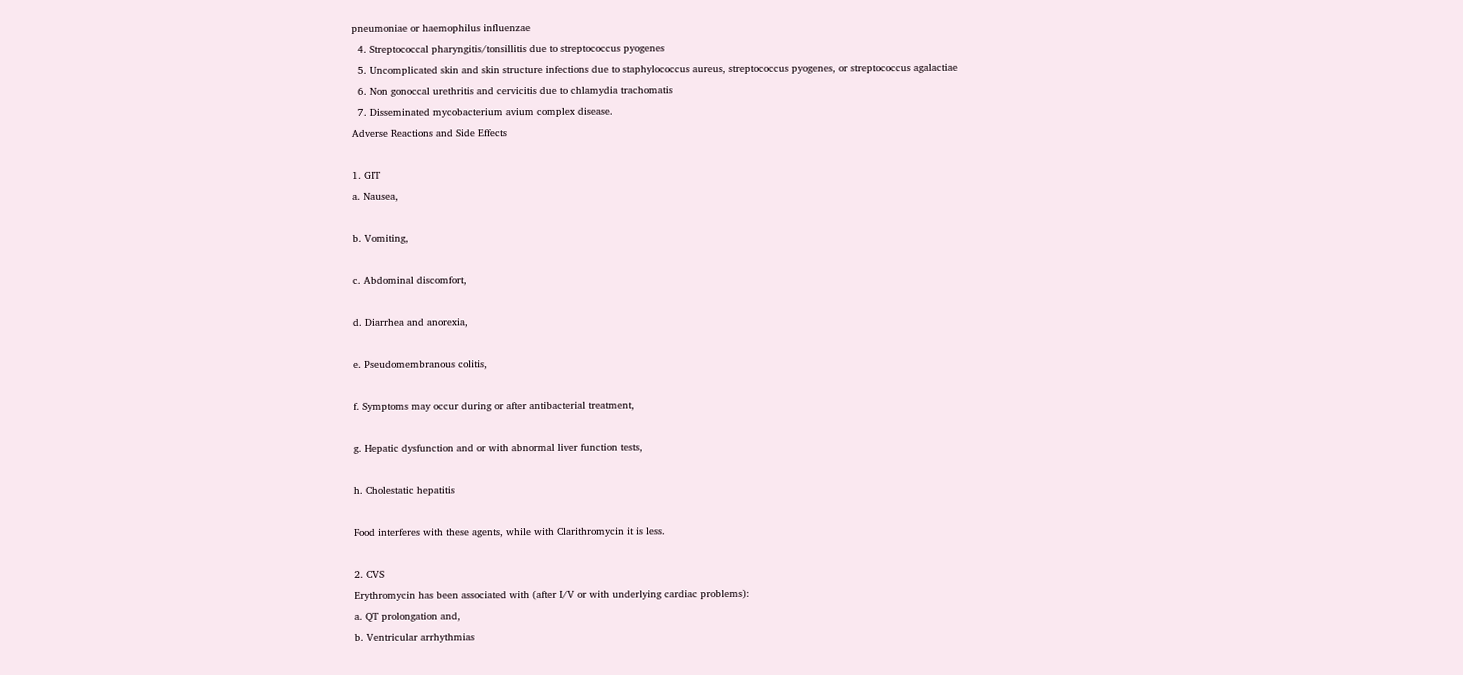pneumoniae or haemophilus influenzae
  4. Streptococcal pharyngitis/tonsillitis due to streptococcus pyogenes
  5. Uncomplicated skin and skin structure infections due to staphylococcus aureus, streptococcus pyogenes, or streptococcus agalactiae
  6. Non gonoccal urethritis and cervicitis due to chlamydia trachomatis
  7. Disseminated mycobacterium avium complex disease.
Adverse Reactions and Side Effects

1. GIT
a. Nausea,

b. Vomiting,

c. Abdominal discomfort,

d. Diarrhea and anorexia,

e. Pseudomembranous colitis,

f. Symptoms may occur during or after antibacterial treatment,

g. Hepatic dysfunction and or with abnormal liver function tests,

h. Cholestatic hepatitis

Food interferes with these agents, while with Clarithromycin it is less.

2. CVS
Erythromycin has been associated with (after I/V or with underlying cardiac problems):
a. QT prolongation and,
b. Ventricular arrhythmias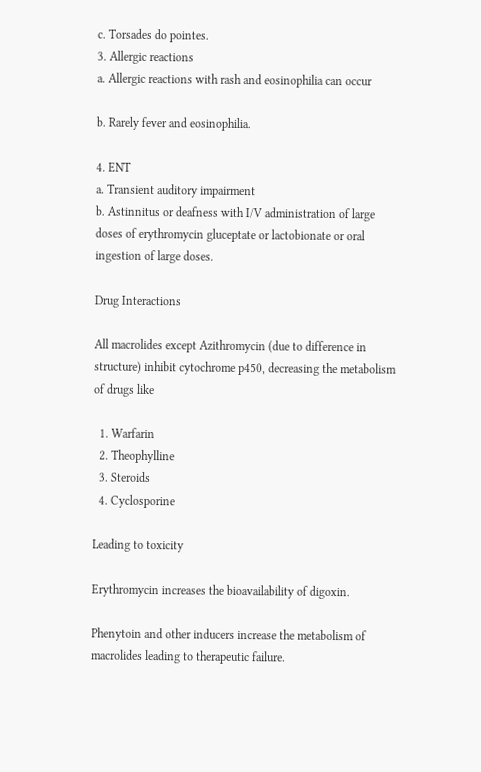c. Torsades do pointes.
3. Allergic reactions
a. Allergic reactions with rash and eosinophilia can occur

b. Rarely fever and eosinophilia.

4. ENT
a. Transient auditory impairment
b. Astinnitus or deafness with I/V administration of large doses of erythromycin gluceptate or lactobionate or oral ingestion of large doses.

Drug Interactions

All macrolides except Azithromycin (due to difference in structure) inhibit cytochrome p450, decreasing the metabolism of drugs like

  1. Warfarin
  2. Theophylline
  3. Steroids
  4. Cyclosporine

Leading to toxicity

Erythromycin increases the bioavailability of digoxin.

Phenytoin and other inducers increase the metabolism of macrolides leading to therapeutic failure.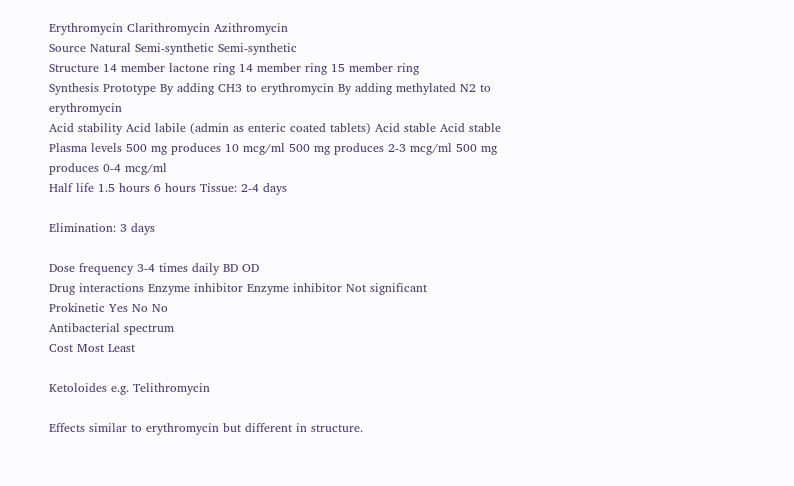Erythromycin Clarithromycin Azithromycin
Source Natural Semi-synthetic Semi-synthetic
Structure 14 member lactone ring 14 member ring 15 member ring
Synthesis Prototype By adding CH3 to erythromycin By adding methylated N2 to erythromycin
Acid stability Acid labile (admin as enteric coated tablets) Acid stable Acid stable
Plasma levels 500 mg produces 10 mcg/ml 500 mg produces 2-3 mcg/ml 500 mg produces 0-4 mcg/ml
Half life 1.5 hours 6 hours Tissue: 2-4 days

Elimination: 3 days

Dose frequency 3-4 times daily BD OD
Drug interactions Enzyme inhibitor Enzyme inhibitor Not significant
Prokinetic Yes No No
Antibacterial spectrum
Cost Most Least

Ketoloides e.g. Telithromycin

Effects similar to erythromycin but different in structure.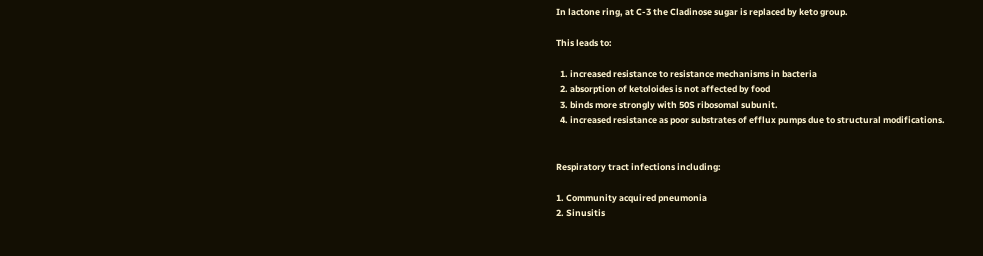In lactone ring, at C-3 the Cladinose sugar is replaced by keto group.

This leads to:

  1. increased resistance to resistance mechanisms in bacteria
  2. absorption of ketoloides is not affected by food
  3. binds more strongly with 50S ribosomal subunit.
  4. increased resistance as poor substrates of efflux pumps due to structural modifications.


Respiratory tract infections including:

1. Community acquired pneumonia
2. Sinusitis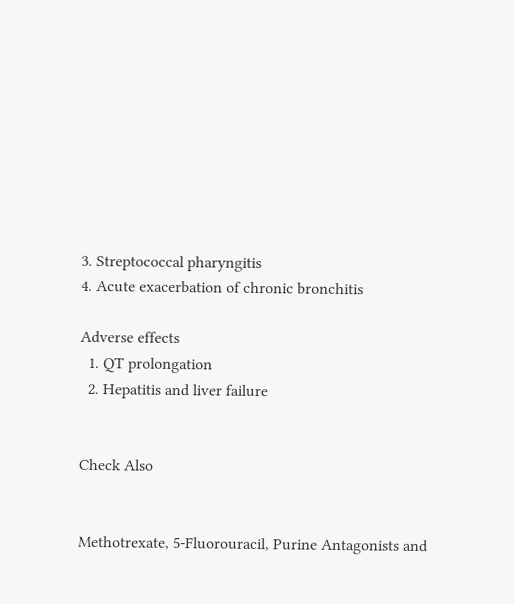3. Streptococcal pharyngitis
4. Acute exacerbation of chronic bronchitis

Adverse effects
  1. QT prolongation
  2. Hepatitis and liver failure


Check Also


Methotrexate, 5-Fluorouracil, Purine Antagonists and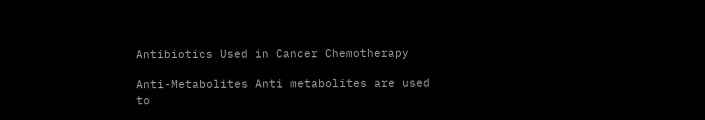Antibiotics Used in Cancer Chemotherapy

Anti-Metabolites Anti metabolites are used to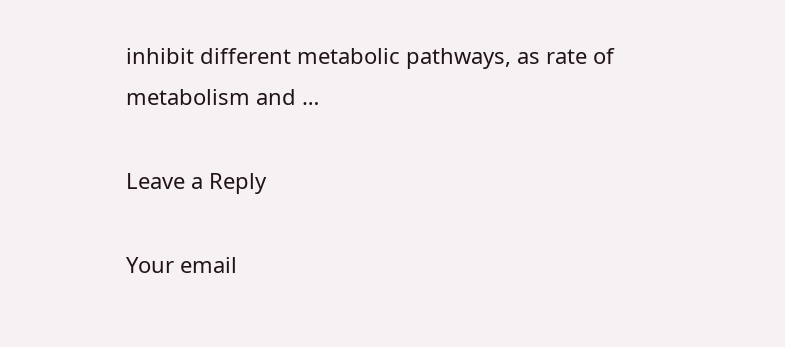inhibit different metabolic pathways, as rate of metabolism and …

Leave a Reply

Your email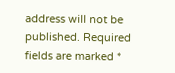address will not be published. Required fields are marked *